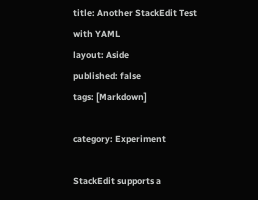title: Another StackEdit Test with YAML
layout: Aside
published: false
tags: [Markdown]

category: Experiment

StackEdit supports a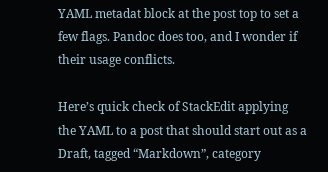YAML metadat block at the post top to set a few flags. Pandoc does too, and I wonder if their usage conflicts.

Here’s quick check of StackEdit applying the YAML to a post that should start out as a Draft, tagged “Markdown”, category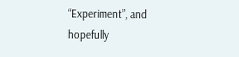“Experiment”, and hopefully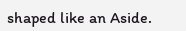shaped like an Aside.